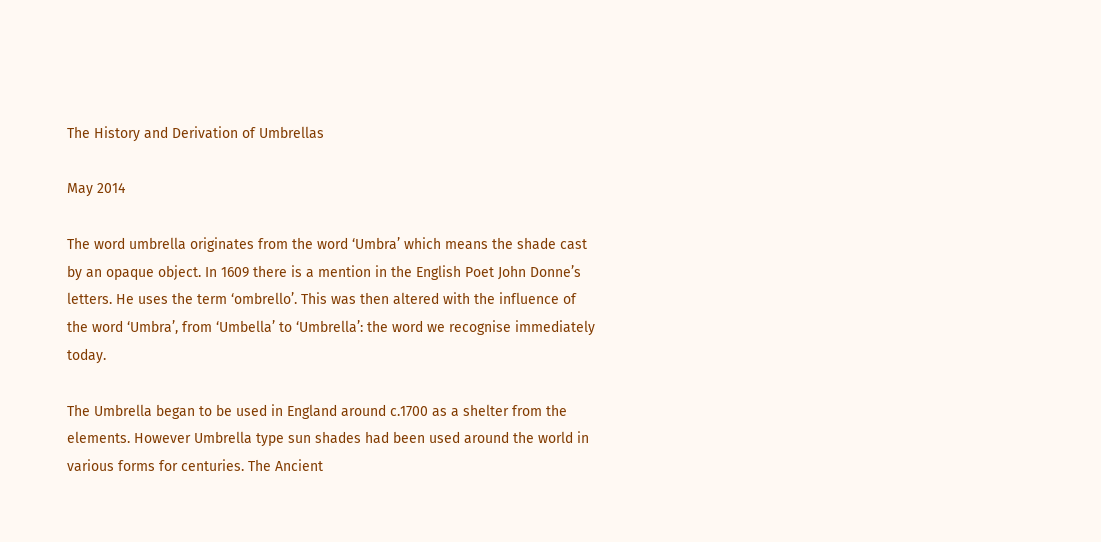The History and Derivation of Umbrellas

May 2014

The word umbrella originates from the word ‘Umbra’ which means the shade cast by an opaque object. In 1609 there is a mention in the English Poet John Donne’s letters. He uses the term ‘ombrello’. This was then altered with the influence of the word ‘Umbra’, from ‘Umbella’ to ‘Umbrella’: the word we recognise immediately today.

The Umbrella began to be used in England around c.1700 as a shelter from the elements. However Umbrella type sun shades had been used around the world in various forms for centuries. The Ancient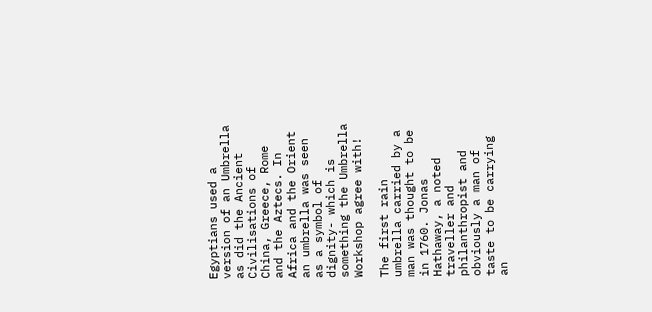Egyptians used a version of an Umbrella as did the Ancient Civilisations of China, Greece, Rome and the Aztecs. In Africa and the Orient an umbrella was seen as a symbol of dignity- which is something the Umbrella Workshop agree with!

The first rain umbrella carried by a man was thought to be in 1760. Jonas Hathaway, a noted traveller and philanthropist and obviously a man of taste to be carrying an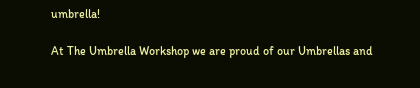umbrella!

At The Umbrella Workshop we are proud of our Umbrellas and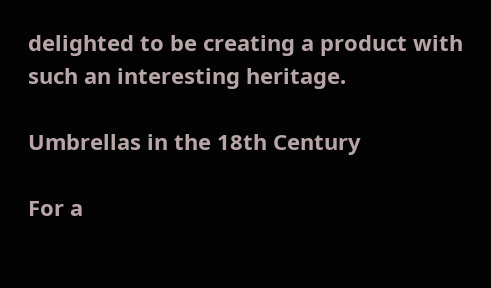delighted to be creating a product with such an interesting heritage.

Umbrellas in the 18th Century

For a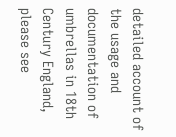detailed account of the usage and documentation of umbrellas in 18th Century England, please see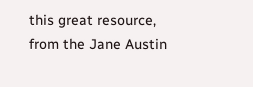this great resource, from the Jane Austin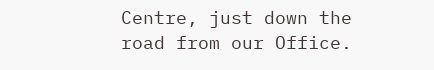Centre, just down the road from our Office.